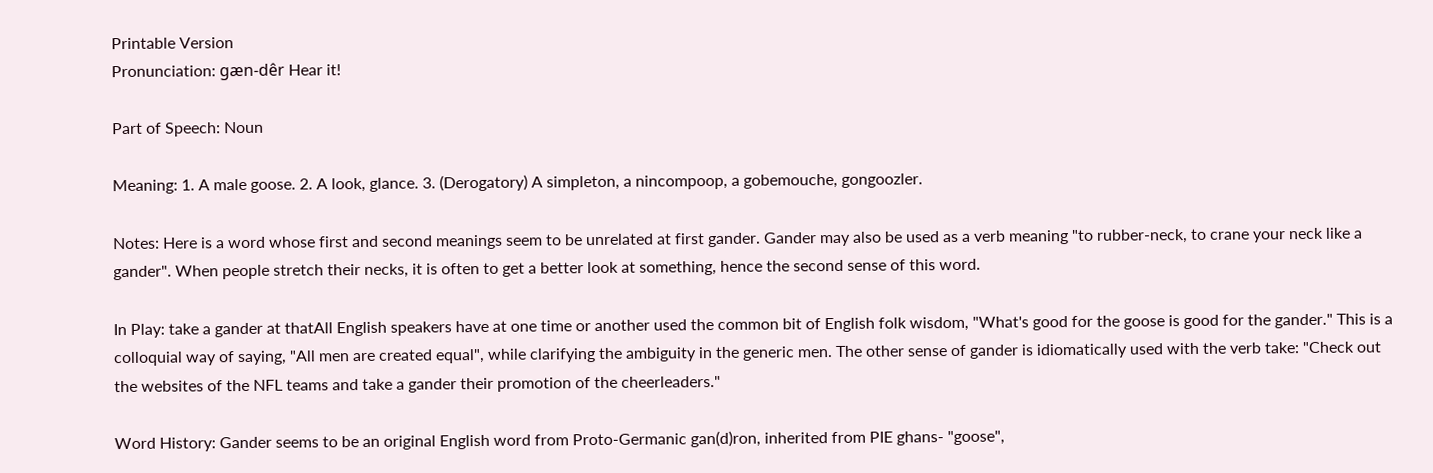Printable Version
Pronunciation: gæn-dêr Hear it!

Part of Speech: Noun

Meaning: 1. A male goose. 2. A look, glance. 3. (Derogatory) A simpleton, a nincompoop, a gobemouche, gongoozler.

Notes: Here is a word whose first and second meanings seem to be unrelated at first gander. Gander may also be used as a verb meaning "to rubber-neck, to crane your neck like a gander". When people stretch their necks, it is often to get a better look at something, hence the second sense of this word.

In Play: take a gander at thatAll English speakers have at one time or another used the common bit of English folk wisdom, "What's good for the goose is good for the gander." This is a colloquial way of saying, "All men are created equal", while clarifying the ambiguity in the generic men. The other sense of gander is idiomatically used with the verb take: "Check out the websites of the NFL teams and take a gander their promotion of the cheerleaders."

Word History: Gander seems to be an original English word from Proto-Germanic gan(d)ron, inherited from PIE ghans- "goose",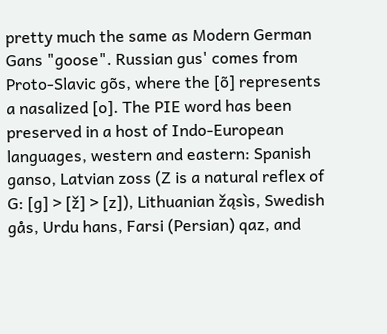pretty much the same as Modern German Gans "goose". Russian gus' comes from Proto-Slavic gõs, where the [õ] represents a nasalized [o]. The PIE word has been preserved in a host of Indo-European languages, western and eastern: Spanish ganso, Latvian zoss (Z is a natural reflex of G: [g] > [ž] > [z]), Lithuanian žąsìs, Swedish gås, Urdu hans, Farsi (Persian) qaz, and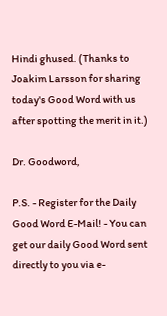Hindi ghused. (Thanks to Joakim Larsson for sharing today's Good Word with us after spotting the merit in it.)

Dr. Goodword,

P.S. - Register for the Daily Good Word E-Mail! - You can get our daily Good Word sent directly to you via e-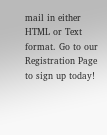mail in either HTML or Text format. Go to our Registration Page to sign up today!